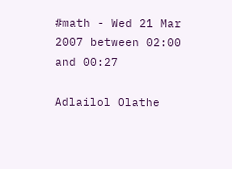#math - Wed 21 Mar 2007 between 02:00 and 00:27

Adlailol Olathe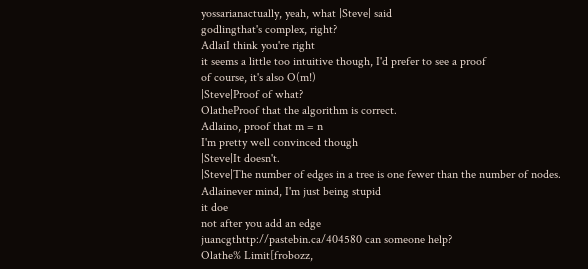yossarianactually, yeah, what |Steve| said
godlingthat's complex, right?
AdlaiI think you're right
it seems a little too intuitive though, I'd prefer to see a proof
of course, it's also O(m!)
|Steve|Proof of what?
OlatheProof that the algorithm is correct.
Adlaino, proof that m = n
I'm pretty well convinced though
|Steve|It doesn't.
|Steve|The number of edges in a tree is one fewer than the number of nodes.
Adlainever mind, I'm just being stupid
it doe
not after you add an edge
juancgthttp://pastebin.ca/404580 can someone help?
Olathe% Limit[frobozz,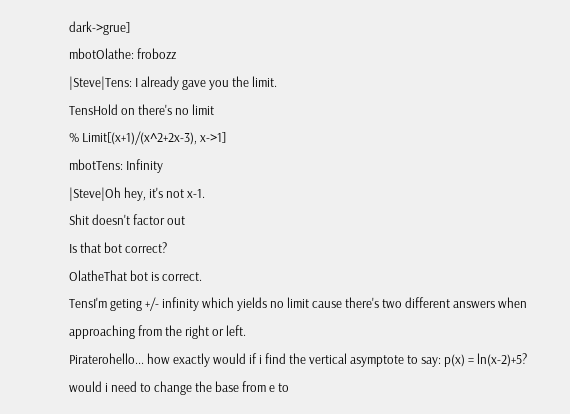dark->grue]
mbotOlathe: frobozz
|Steve|Tens: I already gave you the limit.
TensHold on there's no limit
% Limit[(x+1)/(x^2+2x-3), x->1]
mbotTens: Infinity
|Steve|Oh hey, it's not x-1.
Shit doesn't factor out
Is that bot correct?
OlatheThat bot is correct.
TensI'm geting +/- infinity which yields no limit cause there's two different answers when approaching from the right or left.
Piraterohello... how exactly would if i find the vertical asymptote to say: p(x) = ln(x-2)+5?
would i need to change the base from e to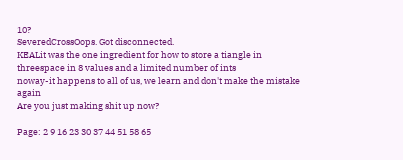10?
SeveredCrossOops. Got disconnected.
KEALit was the one ingredient for how to store a tiangle in threespace in 8 values and a limited number of ints
noway-it happens to all of us, we learn and don't make the mistake again
Are you just making shit up now?

Page: 2 9 16 23 30 37 44 51 58 65